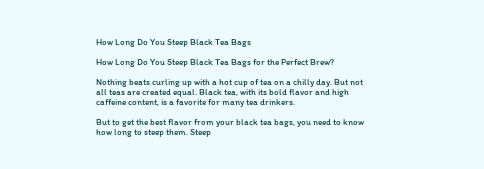How Long Do You Steep Black Tea Bags

How Long Do You Steep Black Tea Bags for the Perfect Brew?

Nothing beats curling up with a hot cup of tea on a chilly day. But not all teas are created equal. Black tea, with its bold flavor and high caffeine content, is a favorite for many tea drinkers.

But to get the best flavor from your black tea bags, you need to know how long to steep them. Steep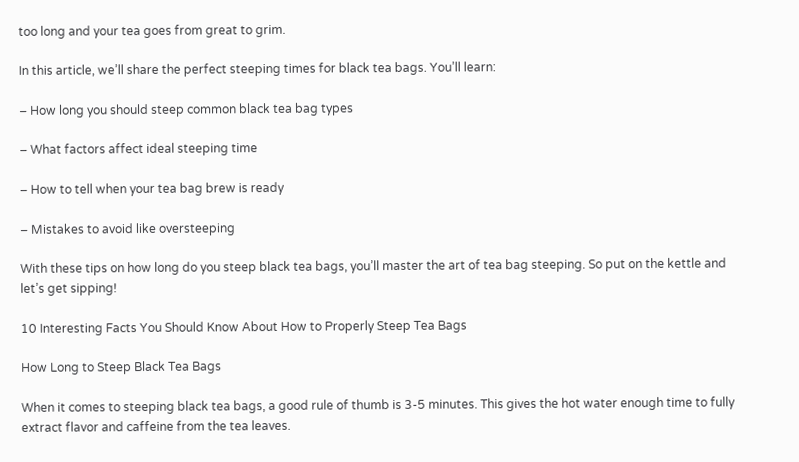too long and your tea goes from great to grim.

In this article, we’ll share the perfect steeping times for black tea bags. You’ll learn:

– How long you should steep common black tea bag types

– What factors affect ideal steeping time

– How to tell when your tea bag brew is ready

– Mistakes to avoid like oversteeping

With these tips on how long do you steep black tea bags, you’ll master the art of tea bag steeping. So put on the kettle and let’s get sipping!

10 Interesting Facts You Should Know About How to Properly Steep Tea Bags

How Long to Steep Black Tea Bags

When it comes to steeping black tea bags, a good rule of thumb is 3-5 minutes. This gives the hot water enough time to fully extract flavor and caffeine from the tea leaves.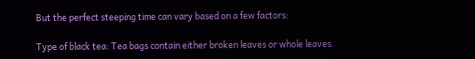But the perfect steeping time can vary based on a few factors:

Type of black tea: Tea bags contain either broken leaves or whole leaves.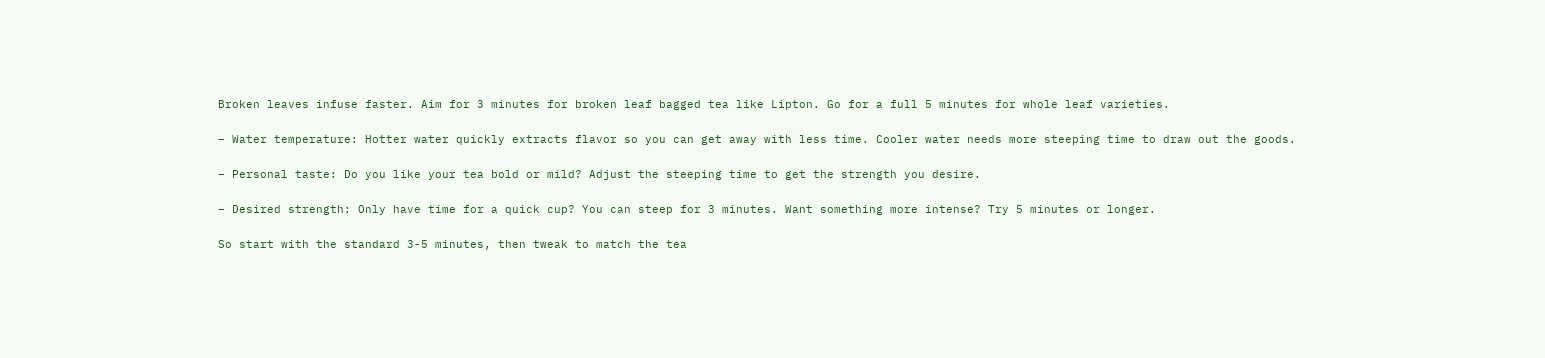Broken leaves infuse faster. Aim for 3 minutes for broken leaf bagged tea like Lipton. Go for a full 5 minutes for whole leaf varieties.

– Water temperature: Hotter water quickly extracts flavor so you can get away with less time. Cooler water needs more steeping time to draw out the goods.

– Personal taste: Do you like your tea bold or mild? Adjust the steeping time to get the strength you desire.

– Desired strength: Only have time for a quick cup? You can steep for 3 minutes. Want something more intense? Try 5 minutes or longer.

So start with the standard 3-5 minutes, then tweak to match the tea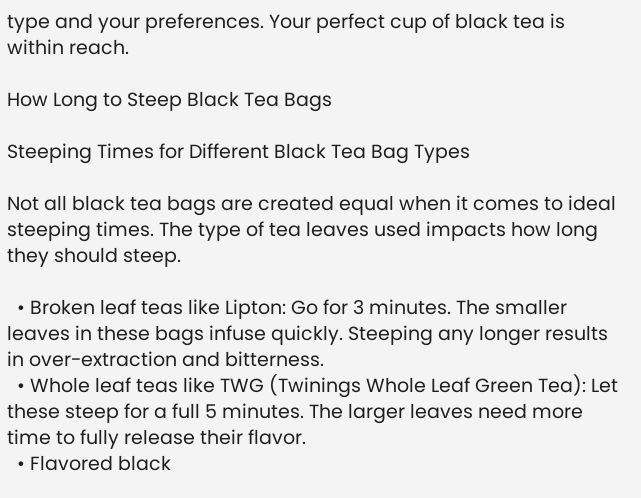type and your preferences. Your perfect cup of black tea is within reach.

How Long to Steep Black Tea Bags

Steeping Times for Different Black Tea Bag Types

Not all black tea bags are created equal when it comes to ideal steeping times. The type of tea leaves used impacts how long they should steep.

  • Broken leaf teas like Lipton: Go for 3 minutes. The smaller leaves in these bags infuse quickly. Steeping any longer results in over-extraction and bitterness.
  • Whole leaf teas like TWG (Twinings Whole Leaf Green Tea): Let these steep for a full 5 minutes. The larger leaves need more time to fully release their flavor.
  • Flavored black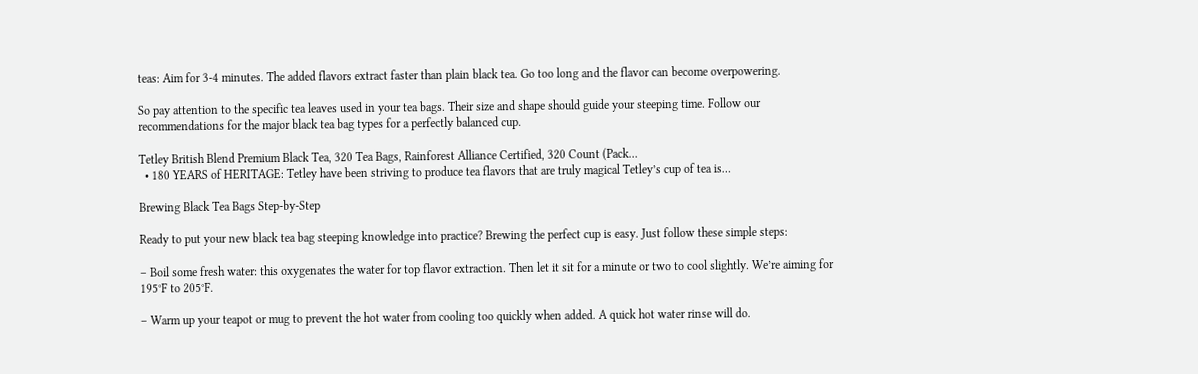teas: Aim for 3-4 minutes. The added flavors extract faster than plain black tea. Go too long and the flavor can become overpowering.

So pay attention to the specific tea leaves used in your tea bags. Their size and shape should guide your steeping time. Follow our recommendations for the major black tea bag types for a perfectly balanced cup.

Tetley British Blend Premium Black Tea, 320 Tea Bags, Rainforest Alliance Certified, 320 Count (Pack…
  • 180 YEARS of HERITAGE: Tetley have been striving to produce tea flavors that are truly magical Tetley’s cup of tea is…

Brewing Black Tea Bags Step-by-Step

Ready to put your new black tea bag steeping knowledge into practice? Brewing the perfect cup is easy. Just follow these simple steps:

– Boil some fresh water: this oxygenates the water for top flavor extraction. Then let it sit for a minute or two to cool slightly. We’re aiming for 195°F to 205°F.

– Warm up your teapot or mug to prevent the hot water from cooling too quickly when added. A quick hot water rinse will do.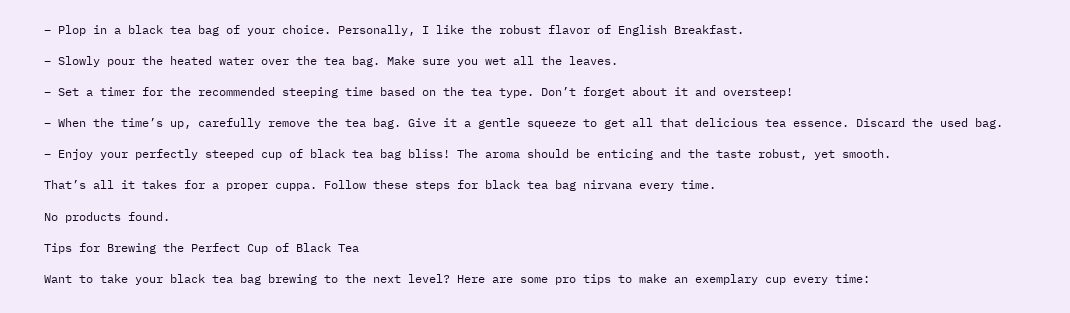– Plop in a black tea bag of your choice. Personally, I like the robust flavor of English Breakfast.

– Slowly pour the heated water over the tea bag. Make sure you wet all the leaves.

– Set a timer for the recommended steeping time based on the tea type. Don’t forget about it and oversteep!

– When the time’s up, carefully remove the tea bag. Give it a gentle squeeze to get all that delicious tea essence. Discard the used bag.

– Enjoy your perfectly steeped cup of black tea bag bliss! The aroma should be enticing and the taste robust, yet smooth.

That’s all it takes for a proper cuppa. Follow these steps for black tea bag nirvana every time.

No products found.

Tips for Brewing the Perfect Cup of Black Tea

Want to take your black tea bag brewing to the next level? Here are some pro tips to make an exemplary cup every time: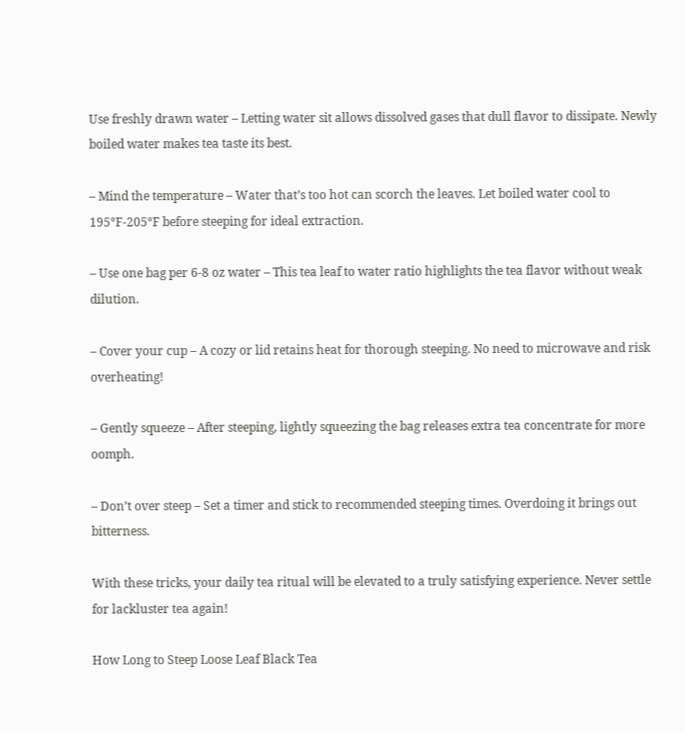Use freshly drawn water – Letting water sit allows dissolved gases that dull flavor to dissipate. Newly boiled water makes tea taste its best.

– Mind the temperature – Water that’s too hot can scorch the leaves. Let boiled water cool to 195°F-205°F before steeping for ideal extraction.

– Use one bag per 6-8 oz water – This tea leaf to water ratio highlights the tea flavor without weak dilution.

– Cover your cup – A cozy or lid retains heat for thorough steeping. No need to microwave and risk overheating!

– Gently squeeze – After steeping, lightly squeezing the bag releases extra tea concentrate for more oomph.

– Don’t over steep – Set a timer and stick to recommended steeping times. Overdoing it brings out bitterness.

With these tricks, your daily tea ritual will be elevated to a truly satisfying experience. Never settle for lackluster tea again!

How Long to Steep Loose Leaf Black Tea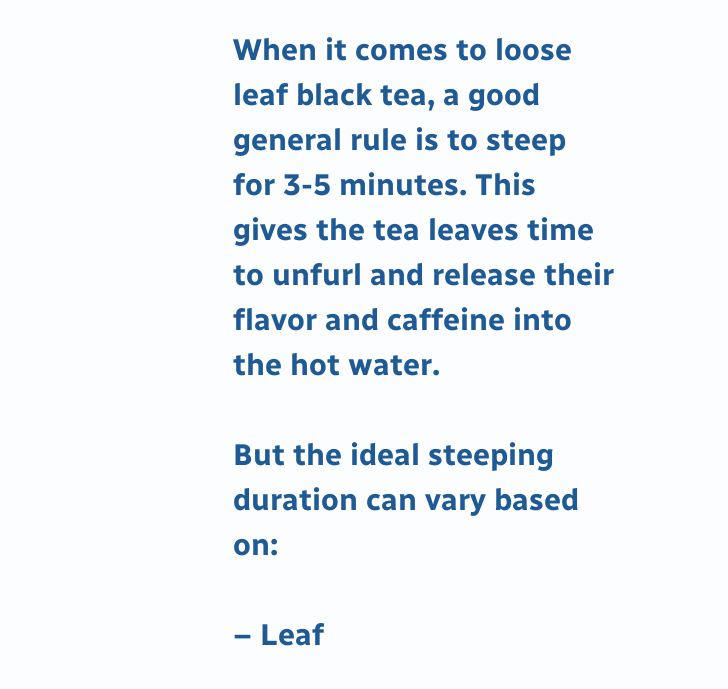When it comes to loose leaf black tea, a good general rule is to steep for 3-5 minutes. This gives the tea leaves time to unfurl and release their flavor and caffeine into the hot water.

But the ideal steeping duration can vary based on:

– Leaf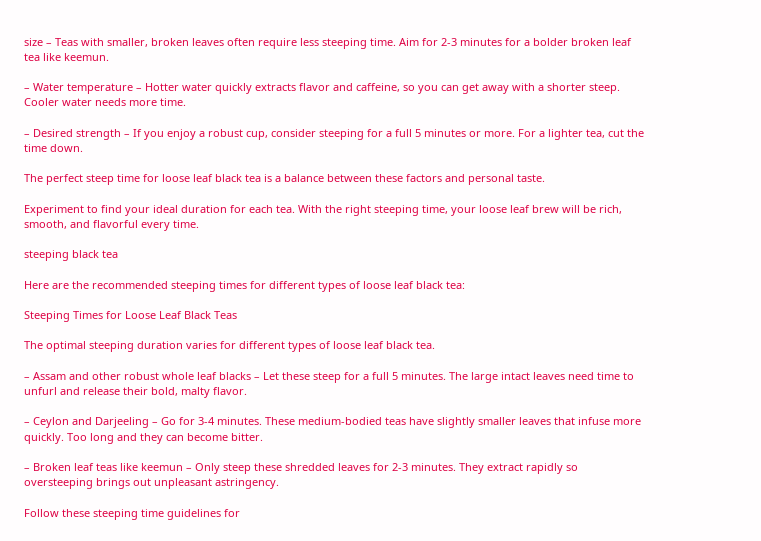size – Teas with smaller, broken leaves often require less steeping time. Aim for 2-3 minutes for a bolder broken leaf tea like keemun.

– Water temperature – Hotter water quickly extracts flavor and caffeine, so you can get away with a shorter steep. Cooler water needs more time.

– Desired strength – If you enjoy a robust cup, consider steeping for a full 5 minutes or more. For a lighter tea, cut the time down.

The perfect steep time for loose leaf black tea is a balance between these factors and personal taste.

Experiment to find your ideal duration for each tea. With the right steeping time, your loose leaf brew will be rich, smooth, and flavorful every time.

steeping black tea

Here are the recommended steeping times for different types of loose leaf black tea:

Steeping Times for Loose Leaf Black Teas

The optimal steeping duration varies for different types of loose leaf black tea.

– Assam and other robust whole leaf blacks – Let these steep for a full 5 minutes. The large intact leaves need time to unfurl and release their bold, malty flavor.

– Ceylon and Darjeeling – Go for 3-4 minutes. These medium-bodied teas have slightly smaller leaves that infuse more quickly. Too long and they can become bitter.

– Broken leaf teas like keemun – Only steep these shredded leaves for 2-3 minutes. They extract rapidly so oversteeping brings out unpleasant astringency.

Follow these steeping time guidelines for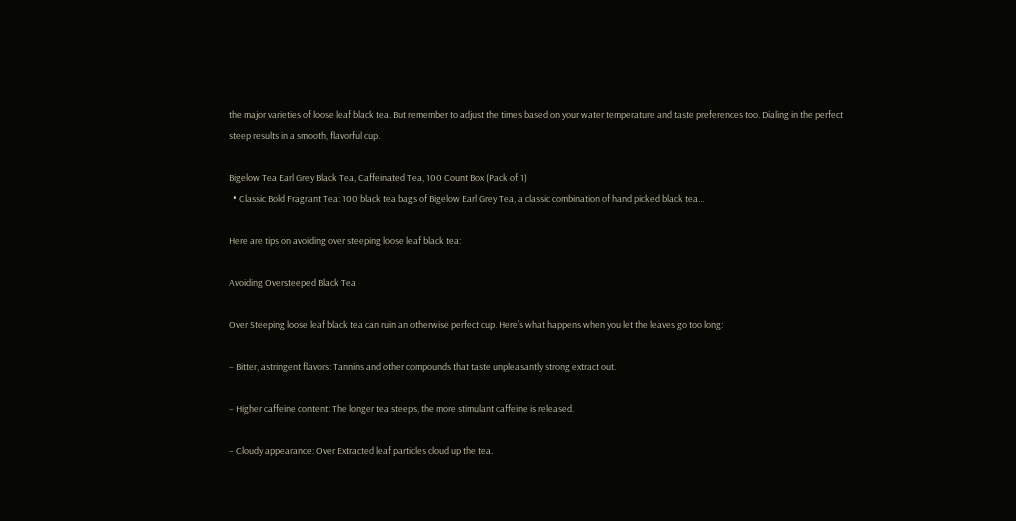the major varieties of loose leaf black tea. But remember to adjust the times based on your water temperature and taste preferences too. Dialing in the perfect steep results in a smooth, flavorful cup.

Bigelow Tea Earl Grey Black Tea, Caffeinated Tea, 100 Count Box (Pack of 1)
  • Classic Bold Fragrant Tea: 100 black tea bags of Bigelow Earl Grey Tea, a classic combination of hand picked black tea…

Here are tips on avoiding over steeping loose leaf black tea:

Avoiding Oversteeped Black Tea

Over Steeping loose leaf black tea can ruin an otherwise perfect cup. Here’s what happens when you let the leaves go too long:

– Bitter, astringent flavors: Tannins and other compounds that taste unpleasantly strong extract out.

– Higher caffeine content: The longer tea steeps, the more stimulant caffeine is released.

– Cloudy appearance: Over Extracted leaf particles cloud up the tea.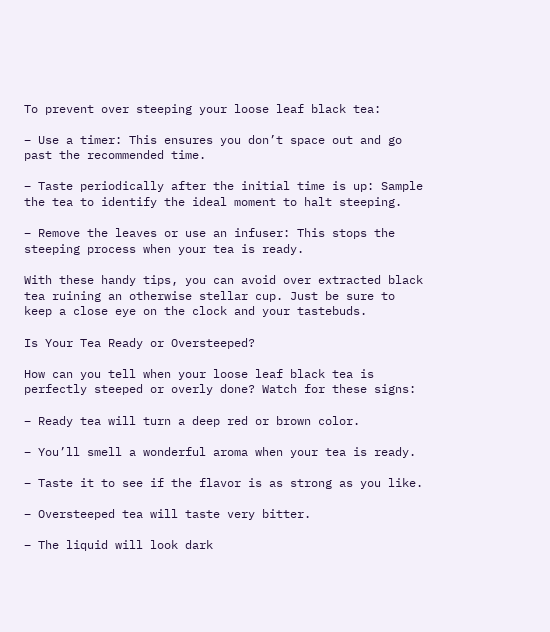To prevent over steeping your loose leaf black tea:

– Use a timer: This ensures you don’t space out and go past the recommended time.

– Taste periodically after the initial time is up: Sample the tea to identify the ideal moment to halt steeping.

– Remove the leaves or use an infuser: This stops the steeping process when your tea is ready.

With these handy tips, you can avoid over extracted black tea ruining an otherwise stellar cup. Just be sure to keep a close eye on the clock and your tastebuds.

Is Your Tea Ready or Oversteeped?

How can you tell when your loose leaf black tea is perfectly steeped or overly done? Watch for these signs:

– Ready tea will turn a deep red or brown color.

– You’ll smell a wonderful aroma when your tea is ready.

– Taste it to see if the flavor is as strong as you like.

– Oversteeped tea will taste very bitter.

– The liquid will look dark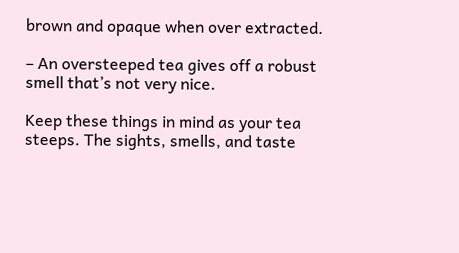brown and opaque when over extracted.

– An oversteeped tea gives off a robust smell that’s not very nice.

Keep these things in mind as your tea steeps. The sights, smells, and taste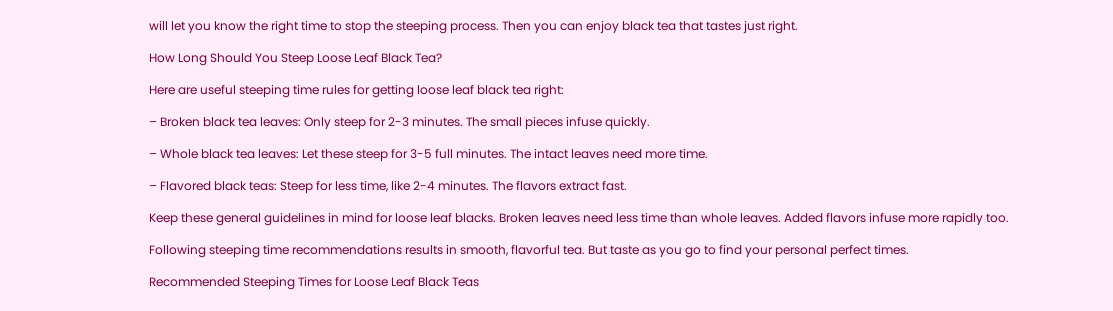will let you know the right time to stop the steeping process. Then you can enjoy black tea that tastes just right.

How Long Should You Steep Loose Leaf Black Tea?

Here are useful steeping time rules for getting loose leaf black tea right:

– Broken black tea leaves: Only steep for 2-3 minutes. The small pieces infuse quickly.

– Whole black tea leaves: Let these steep for 3-5 full minutes. The intact leaves need more time.

– Flavored black teas: Steep for less time, like 2-4 minutes. The flavors extract fast.

Keep these general guidelines in mind for loose leaf blacks. Broken leaves need less time than whole leaves. Added flavors infuse more rapidly too.

Following steeping time recommendations results in smooth, flavorful tea. But taste as you go to find your personal perfect times.

Recommended Steeping Times for Loose Leaf Black Teas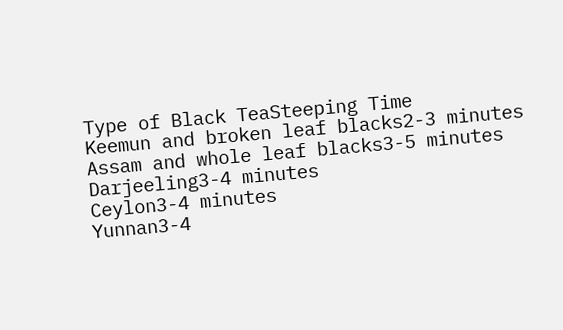Type of Black TeaSteeping Time
Keemun and broken leaf blacks2-3 minutes
Assam and whole leaf blacks3-5 minutes
Darjeeling3-4 minutes
Ceylon3-4 minutes
Yunnan3-4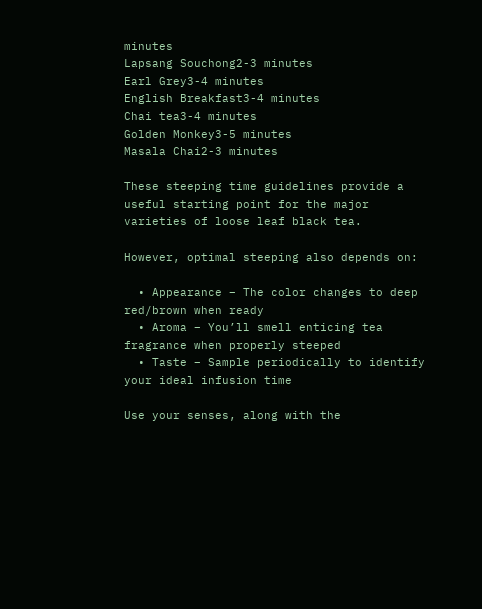minutes
Lapsang Souchong2-3 minutes
Earl Grey3-4 minutes
English Breakfast3-4 minutes
Chai tea3-4 minutes
Golden Monkey3-5 minutes
Masala Chai2-3 minutes

These steeping time guidelines provide a useful starting point for the major varieties of loose leaf black tea.

However, optimal steeping also depends on:

  • Appearance – The color changes to deep red/brown when ready
  • Aroma – You’ll smell enticing tea fragrance when properly steeped
  • Taste – Sample periodically to identify your ideal infusion time

Use your senses, along with the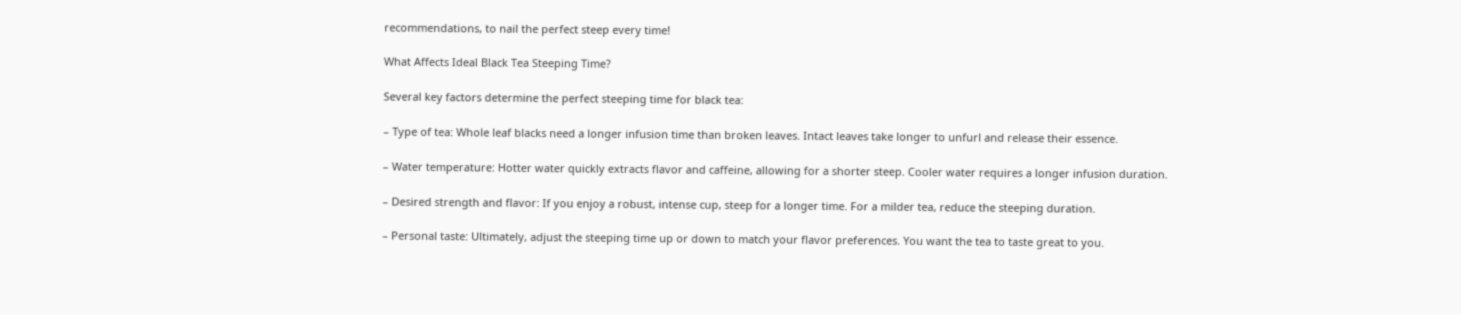recommendations, to nail the perfect steep every time!

What Affects Ideal Black Tea Steeping Time?

Several key factors determine the perfect steeping time for black tea:

– Type of tea: Whole leaf blacks need a longer infusion time than broken leaves. Intact leaves take longer to unfurl and release their essence.

– Water temperature: Hotter water quickly extracts flavor and caffeine, allowing for a shorter steep. Cooler water requires a longer infusion duration.

– Desired strength and flavor: If you enjoy a robust, intense cup, steep for a longer time. For a milder tea, reduce the steeping duration.

– Personal taste: Ultimately, adjust the steeping time up or down to match your flavor preferences. You want the tea to taste great to you.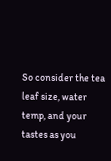So consider the tea leaf size, water temp, and your tastes as you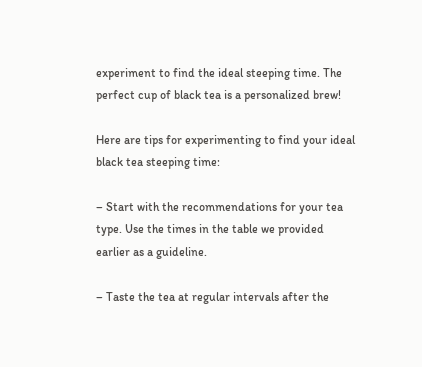experiment to find the ideal steeping time. The perfect cup of black tea is a personalized brew!

Here are tips for experimenting to find your ideal black tea steeping time:

– Start with the recommendations for your tea type. Use the times in the table we provided earlier as a guideline.

– Taste the tea at regular intervals after the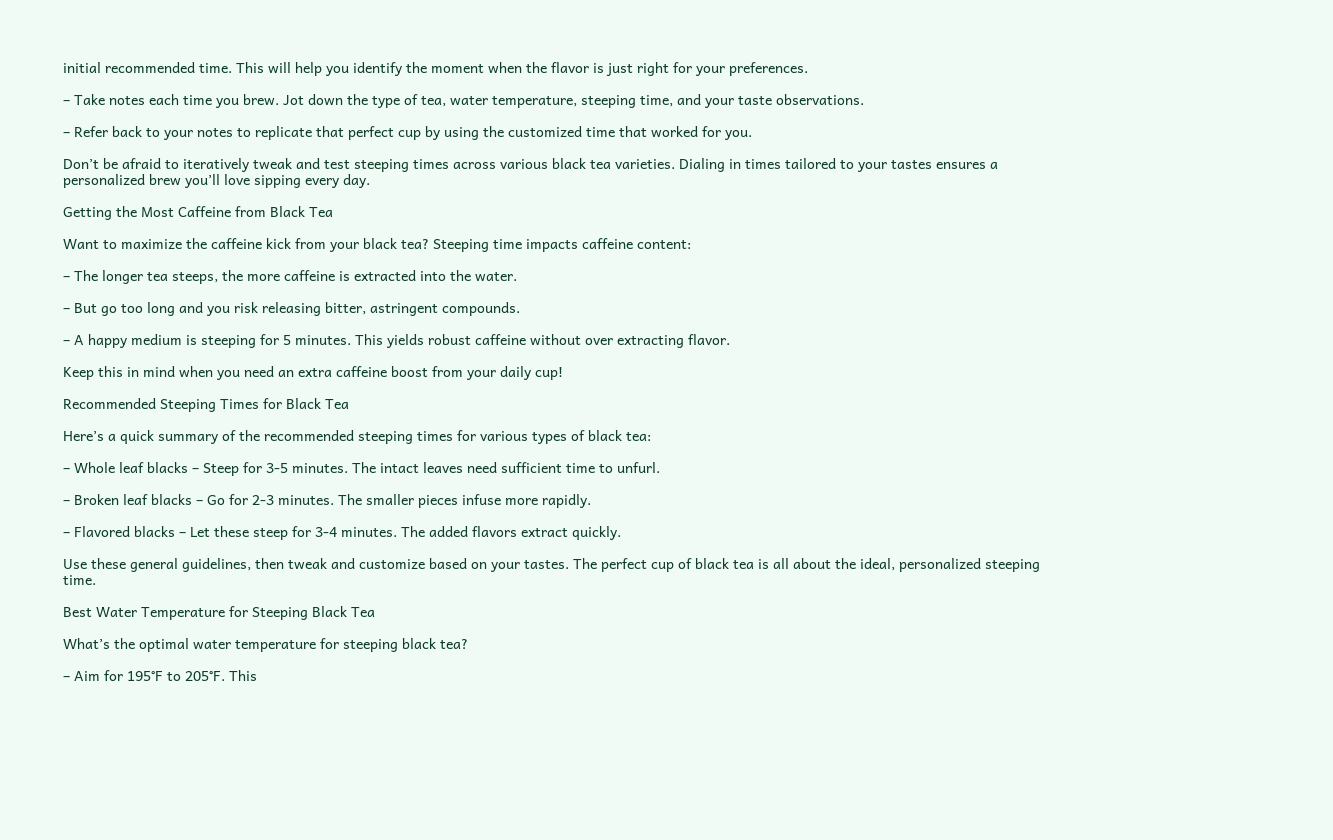initial recommended time. This will help you identify the moment when the flavor is just right for your preferences.

– Take notes each time you brew. Jot down the type of tea, water temperature, steeping time, and your taste observations.

– Refer back to your notes to replicate that perfect cup by using the customized time that worked for you.

Don’t be afraid to iteratively tweak and test steeping times across various black tea varieties. Dialing in times tailored to your tastes ensures a personalized brew you’ll love sipping every day.

Getting the Most Caffeine from Black Tea

Want to maximize the caffeine kick from your black tea? Steeping time impacts caffeine content:

– The longer tea steeps, the more caffeine is extracted into the water.

– But go too long and you risk releasing bitter, astringent compounds.

– A happy medium is steeping for 5 minutes. This yields robust caffeine without over extracting flavor.

Keep this in mind when you need an extra caffeine boost from your daily cup!

Recommended Steeping Times for Black Tea

Here’s a quick summary of the recommended steeping times for various types of black tea:

– Whole leaf blacks – Steep for 3-5 minutes. The intact leaves need sufficient time to unfurl.

– Broken leaf blacks – Go for 2-3 minutes. The smaller pieces infuse more rapidly.

– Flavored blacks – Let these steep for 3-4 minutes. The added flavors extract quickly.

Use these general guidelines, then tweak and customize based on your tastes. The perfect cup of black tea is all about the ideal, personalized steeping time.

Best Water Temperature for Steeping Black Tea

What’s the optimal water temperature for steeping black tea?

– Aim for 195°F to 205°F. This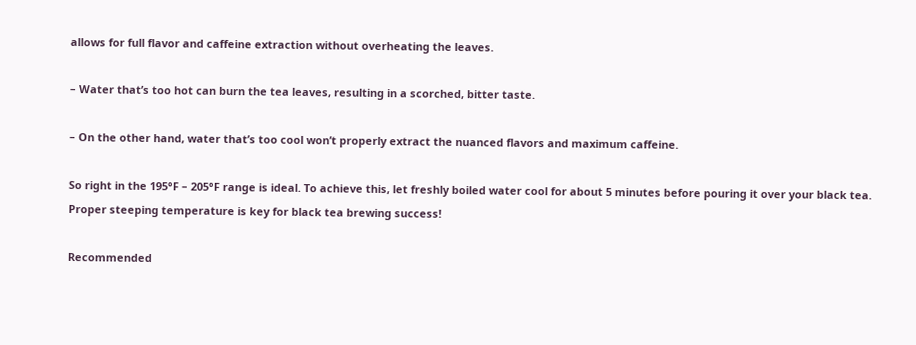allows for full flavor and caffeine extraction without overheating the leaves.

– Water that’s too hot can burn the tea leaves, resulting in a scorched, bitter taste.

– On the other hand, water that’s too cool won’t properly extract the nuanced flavors and maximum caffeine.

So right in the 195°F – 205°F range is ideal. To achieve this, let freshly boiled water cool for about 5 minutes before pouring it over your black tea. Proper steeping temperature is key for black tea brewing success!

Recommended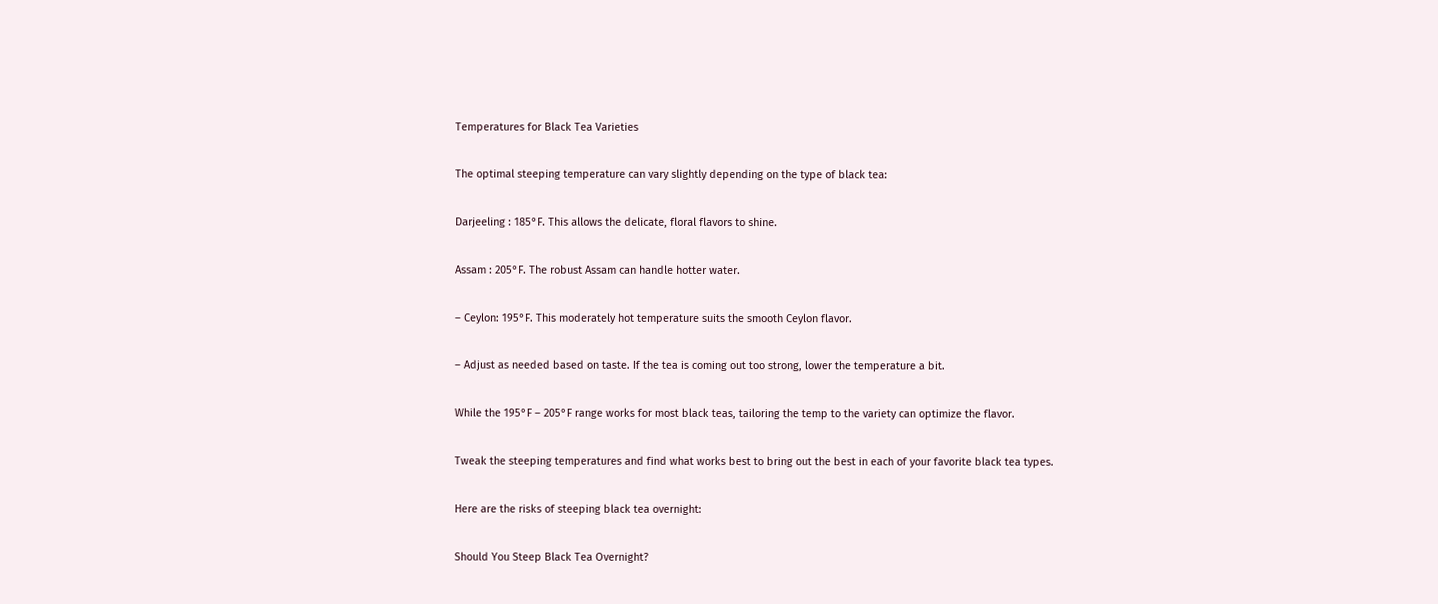Temperatures for Black Tea Varieties

The optimal steeping temperature can vary slightly depending on the type of black tea:

Darjeeling : 185°F. This allows the delicate, floral flavors to shine.

Assam : 205°F. The robust Assam can handle hotter water.

– Ceylon: 195°F. This moderately hot temperature suits the smooth Ceylon flavor.

– Adjust as needed based on taste. If the tea is coming out too strong, lower the temperature a bit.

While the 195°F – 205°F range works for most black teas, tailoring the temp to the variety can optimize the flavor.

Tweak the steeping temperatures and find what works best to bring out the best in each of your favorite black tea types.

Here are the risks of steeping black tea overnight:

Should You Steep Black Tea Overnight?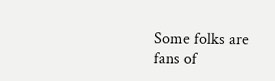Some folks are fans of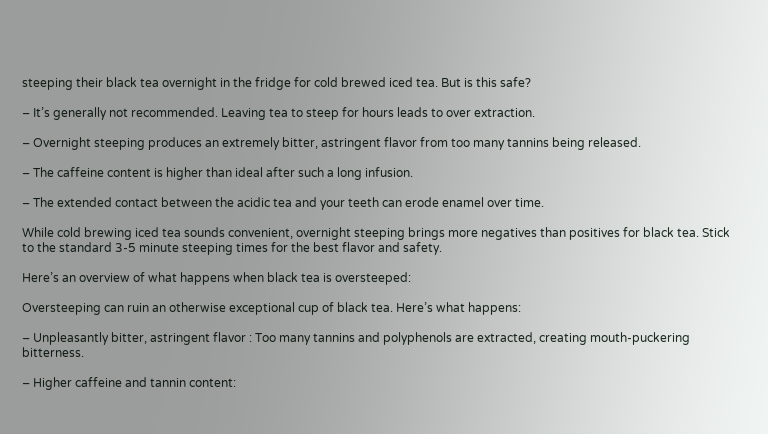steeping their black tea overnight in the fridge for cold brewed iced tea. But is this safe?

– It’s generally not recommended. Leaving tea to steep for hours leads to over extraction.

– Overnight steeping produces an extremely bitter, astringent flavor from too many tannins being released.

– The caffeine content is higher than ideal after such a long infusion.

– The extended contact between the acidic tea and your teeth can erode enamel over time.

While cold brewing iced tea sounds convenient, overnight steeping brings more negatives than positives for black tea. Stick to the standard 3-5 minute steeping times for the best flavor and safety.

Here’s an overview of what happens when black tea is oversteeped:

Oversteeping can ruin an otherwise exceptional cup of black tea. Here’s what happens:

– Unpleasantly bitter, astringent flavor : Too many tannins and polyphenols are extracted, creating mouth-puckering bitterness.

– Higher caffeine and tannin content: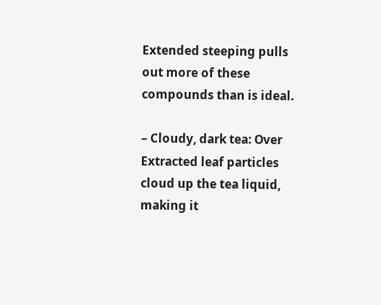Extended steeping pulls out more of these compounds than is ideal.

– Cloudy, dark tea: Over Extracted leaf particles cloud up the tea liquid, making it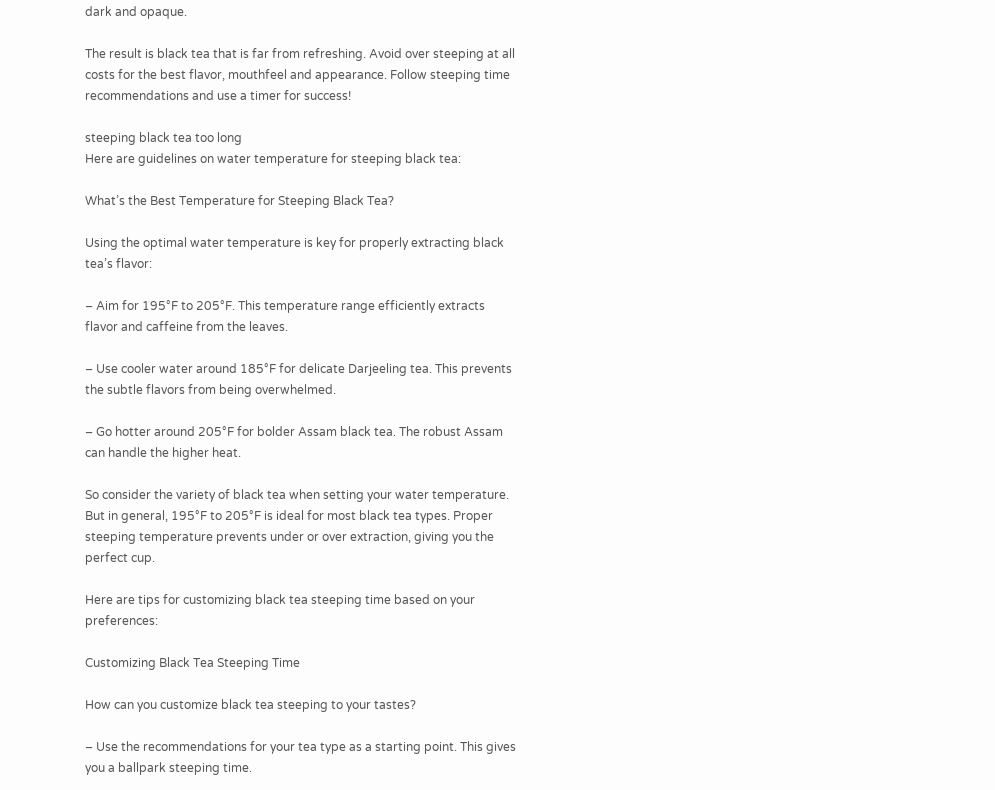dark and opaque.

The result is black tea that is far from refreshing. Avoid over steeping at all costs for the best flavor, mouthfeel and appearance. Follow steeping time recommendations and use a timer for success!

steeping black tea too long
Here are guidelines on water temperature for steeping black tea:

What’s the Best Temperature for Steeping Black Tea?

Using the optimal water temperature is key for properly extracting black tea’s flavor:

– Aim for 195°F to 205°F. This temperature range efficiently extracts flavor and caffeine from the leaves.

– Use cooler water around 185°F for delicate Darjeeling tea. This prevents the subtle flavors from being overwhelmed.

– Go hotter around 205°F for bolder Assam black tea. The robust Assam can handle the higher heat.

So consider the variety of black tea when setting your water temperature. But in general, 195°F to 205°F is ideal for most black tea types. Proper steeping temperature prevents under or over extraction, giving you the perfect cup.

Here are tips for customizing black tea steeping time based on your preferences:

Customizing Black Tea Steeping Time

How can you customize black tea steeping to your tastes?

– Use the recommendations for your tea type as a starting point. This gives you a ballpark steeping time.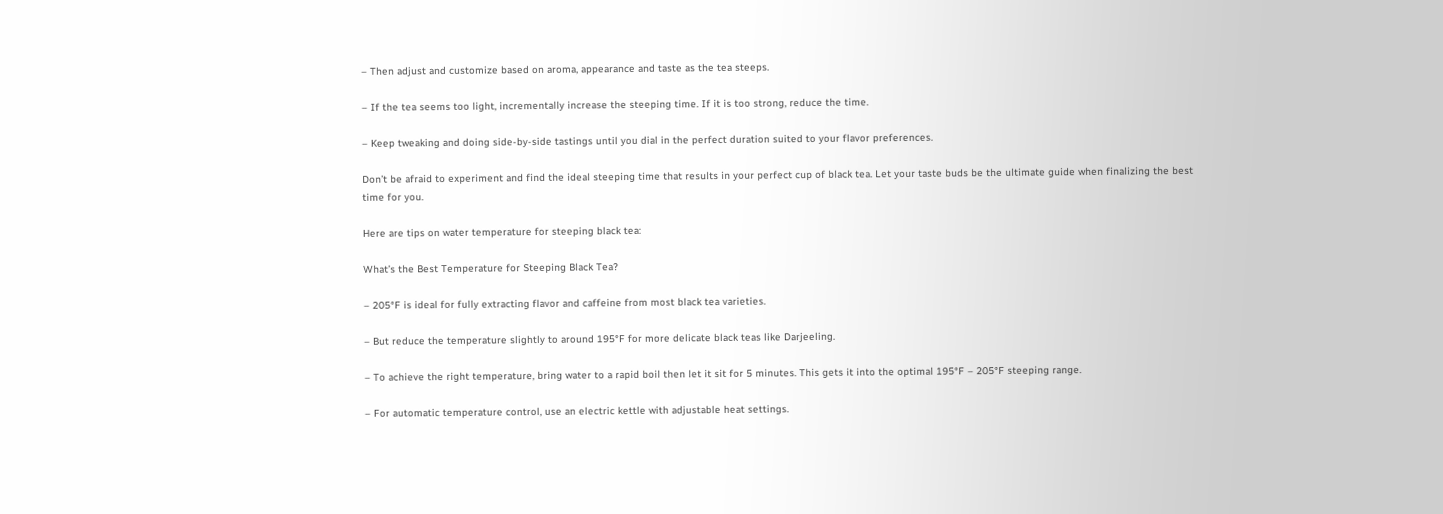– Then adjust and customize based on aroma, appearance and taste as the tea steeps.

– If the tea seems too light, incrementally increase the steeping time. If it is too strong, reduce the time.

– Keep tweaking and doing side-by-side tastings until you dial in the perfect duration suited to your flavor preferences.

Don’t be afraid to experiment and find the ideal steeping time that results in your perfect cup of black tea. Let your taste buds be the ultimate guide when finalizing the best time for you.

Here are tips on water temperature for steeping black tea:

What’s the Best Temperature for Steeping Black Tea?

– 205°F is ideal for fully extracting flavor and caffeine from most black tea varieties.

– But reduce the temperature slightly to around 195°F for more delicate black teas like Darjeeling.

– To achieve the right temperature, bring water to a rapid boil then let it sit for 5 minutes. This gets it into the optimal 195°F – 205°F steeping range.

– For automatic temperature control, use an electric kettle with adjustable heat settings.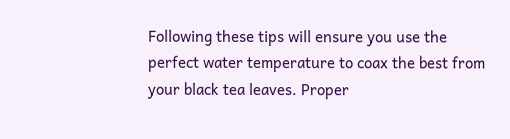Following these tips will ensure you use the perfect water temperature to coax the best from your black tea leaves. Proper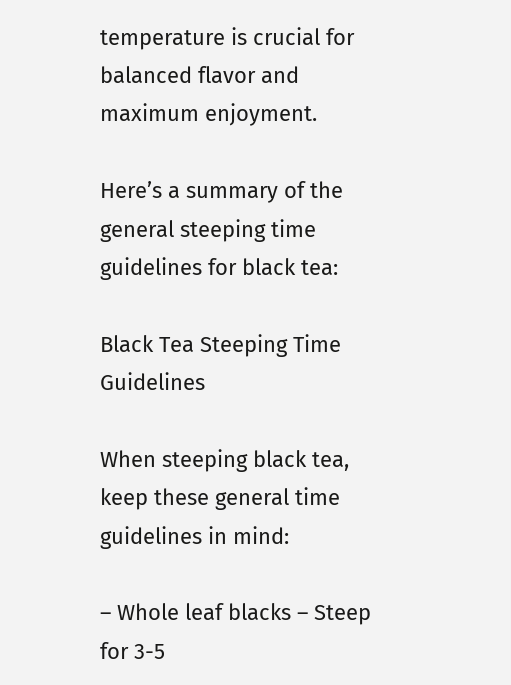temperature is crucial for balanced flavor and maximum enjoyment.

Here’s a summary of the general steeping time guidelines for black tea:

Black Tea Steeping Time Guidelines

When steeping black tea, keep these general time guidelines in mind:

– Whole leaf blacks – Steep for 3-5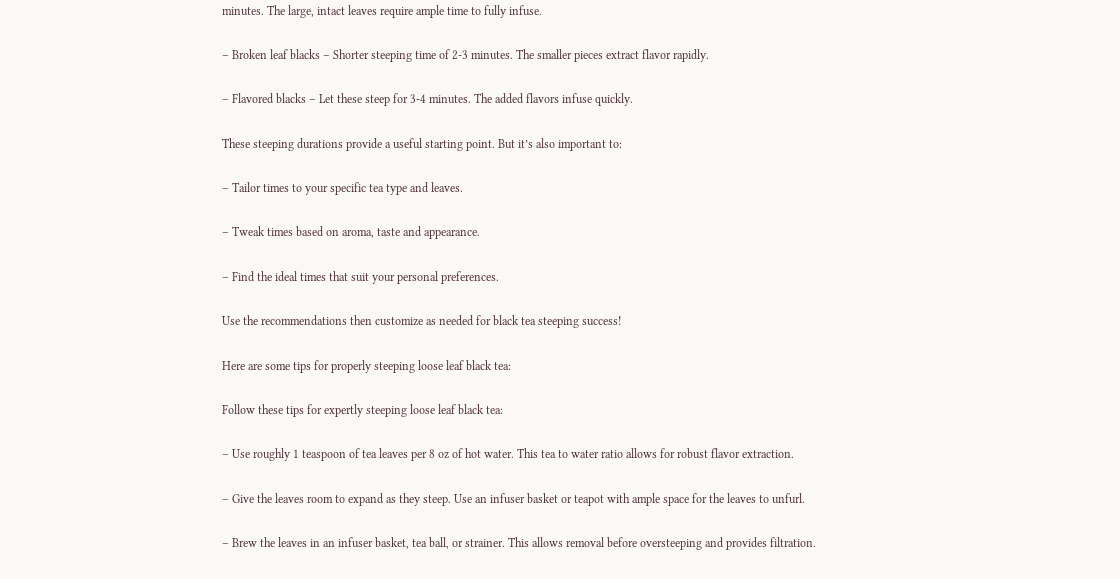minutes. The large, intact leaves require ample time to fully infuse.

– Broken leaf blacks – Shorter steeping time of 2-3 minutes. The smaller pieces extract flavor rapidly.

– Flavored blacks – Let these steep for 3-4 minutes. The added flavors infuse quickly.

These steeping durations provide a useful starting point. But it’s also important to:

– Tailor times to your specific tea type and leaves.

– Tweak times based on aroma, taste and appearance.

– Find the ideal times that suit your personal preferences.

Use the recommendations then customize as needed for black tea steeping success!

Here are some tips for properly steeping loose leaf black tea:

Follow these tips for expertly steeping loose leaf black tea:

– Use roughly 1 teaspoon of tea leaves per 8 oz of hot water. This tea to water ratio allows for robust flavor extraction.

– Give the leaves room to expand as they steep. Use an infuser basket or teapot with ample space for the leaves to unfurl.

– Brew the leaves in an infuser basket, tea ball, or strainer. This allows removal before oversteeping and provides filtration.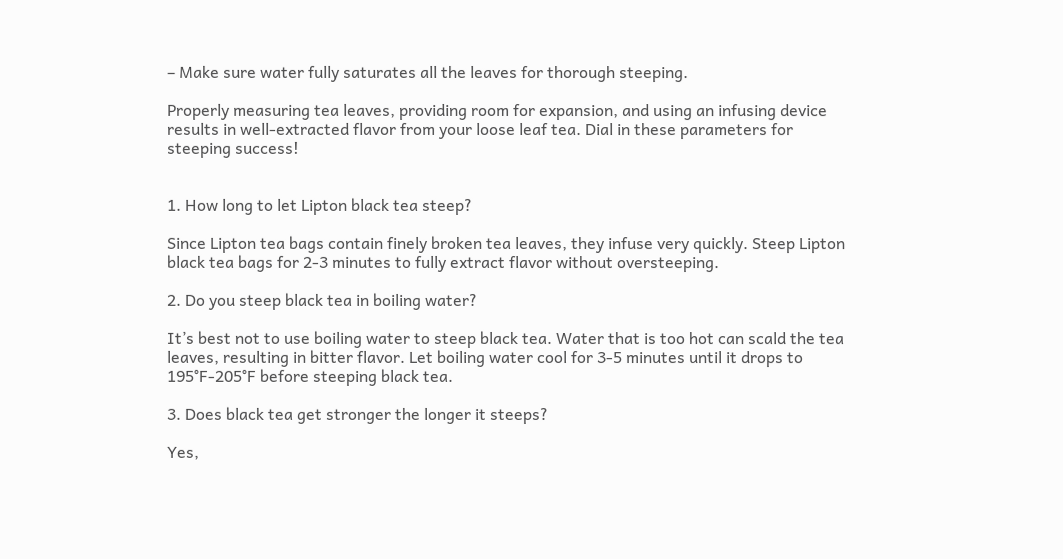– Make sure water fully saturates all the leaves for thorough steeping.

Properly measuring tea leaves, providing room for expansion, and using an infusing device results in well-extracted flavor from your loose leaf tea. Dial in these parameters for steeping success!


1. How long to let Lipton black tea steep?

Since Lipton tea bags contain finely broken tea leaves, they infuse very quickly. Steep Lipton black tea bags for 2-3 minutes to fully extract flavor without oversteeping.

2. Do you steep black tea in boiling water?

It’s best not to use boiling water to steep black tea. Water that is too hot can scald the tea leaves, resulting in bitter flavor. Let boiling water cool for 3-5 minutes until it drops to 195°F-205°F before steeping black tea.

3. Does black tea get stronger the longer it steeps?

Yes,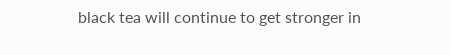black tea will continue to get stronger in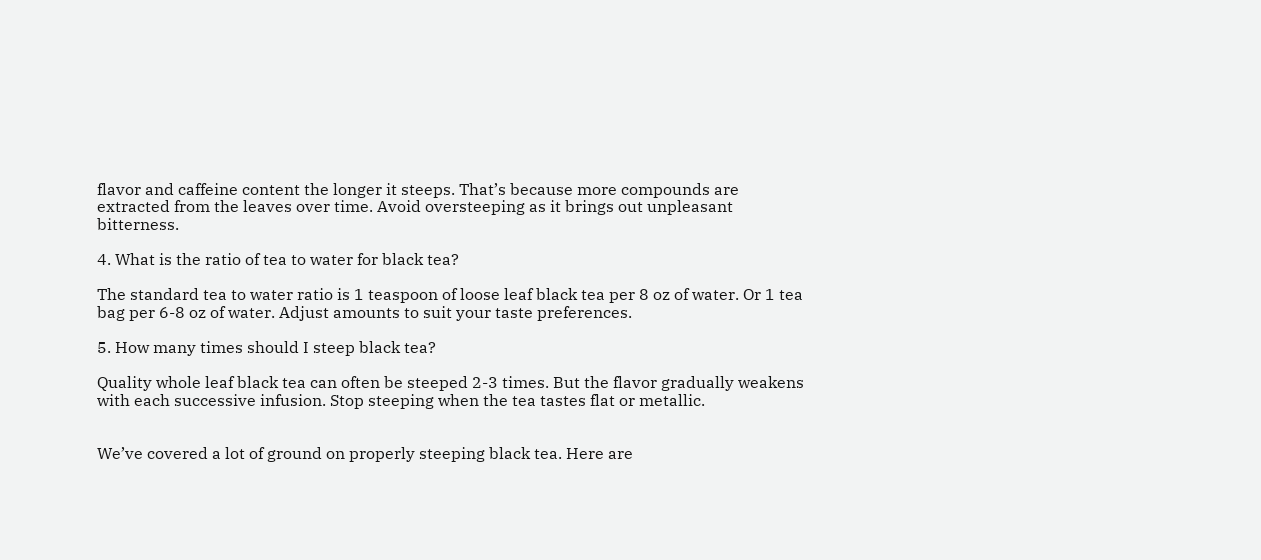flavor and caffeine content the longer it steeps. That’s because more compounds are extracted from the leaves over time. Avoid oversteeping as it brings out unpleasant bitterness.

4. What is the ratio of tea to water for black tea?

The standard tea to water ratio is 1 teaspoon of loose leaf black tea per 8 oz of water. Or 1 tea bag per 6-8 oz of water. Adjust amounts to suit your taste preferences.

5. How many times should I steep black tea?

Quality whole leaf black tea can often be steeped 2-3 times. But the flavor gradually weakens with each successive infusion. Stop steeping when the tea tastes flat or metallic.


We’ve covered a lot of ground on properly steeping black tea. Here are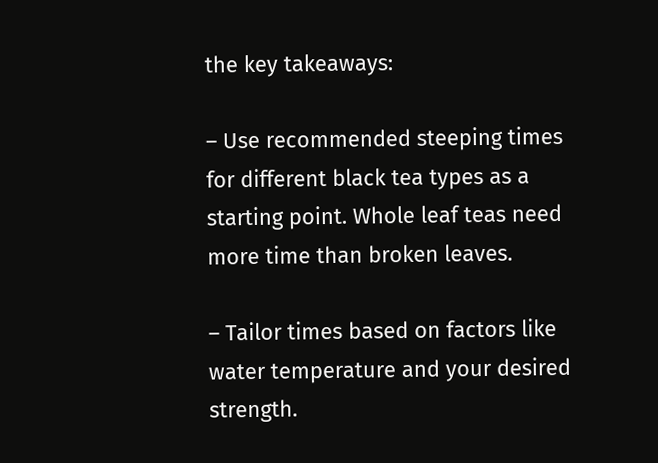the key takeaways:

– Use recommended steeping times for different black tea types as a starting point. Whole leaf teas need more time than broken leaves.

– Tailor times based on factors like water temperature and your desired strength.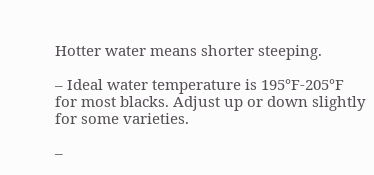Hotter water means shorter steeping.

– Ideal water temperature is 195°F-205°F for most blacks. Adjust up or down slightly for some varieties.

–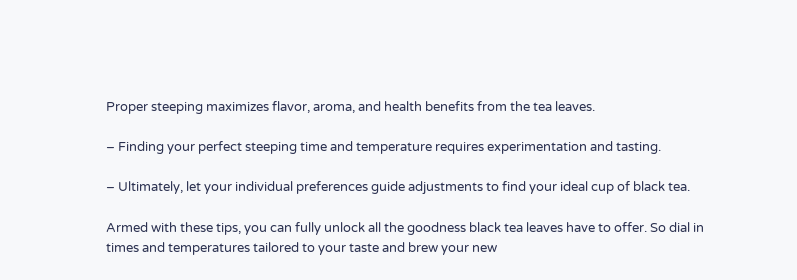Proper steeping maximizes flavor, aroma, and health benefits from the tea leaves.

– Finding your perfect steeping time and temperature requires experimentation and tasting.

– Ultimately, let your individual preferences guide adjustments to find your ideal cup of black tea.

Armed with these tips, you can fully unlock all the goodness black tea leaves have to offer. So dial in times and temperatures tailored to your taste and brew your new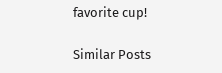favorite cup!

Similar Posts